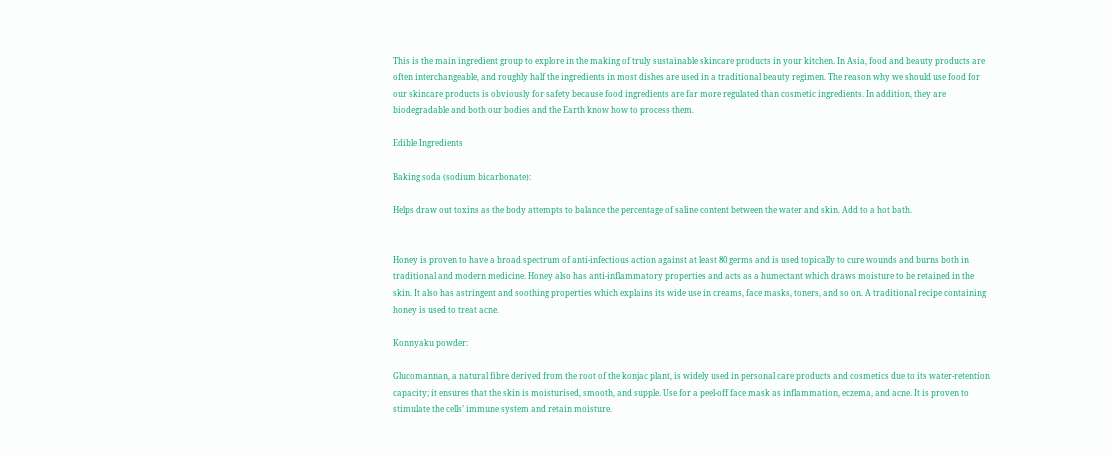This is the main ingredient group to explore in the making of truly sustainable skincare products in your kitchen. In Asia, food and beauty products are often interchangeable, and roughly half the ingredients in most dishes are used in a traditional beauty regimen. The reason why we should use food for our skincare products is obviously for safety because food ingredients are far more regulated than cosmetic ingredients. In addition, they are biodegradable and both our bodies and the Earth know how to process them.

Edible Ingredients

Baking soda (sodium bicarbonate):

Helps draw out toxins as the body attempts to balance the percentage of saline content between the water and skin. Add to a hot bath.


Honey is proven to have a broad spectrum of anti-infectious action against at least 80 germs and is used topically to cure wounds and burns both in traditional and modern medicine. Honey also has anti-inflammatory properties and acts as a humectant which draws moisture to be retained in the skin. It also has astringent and soothing properties which explains its wide use in creams, face masks, toners, and so on. A traditional recipe containing honey is used to treat acne.

Konnyaku powder:

Glucomannan, a natural fibre derived from the root of the konjac plant, is widely used in personal care products and cosmetics due to its water-retention capacity; it ensures that the skin is moisturised, smooth, and supple. Use for a peel-off face mask as inflammation, eczema, and acne. It is proven to stimulate the cells’ immune system and retain moisture.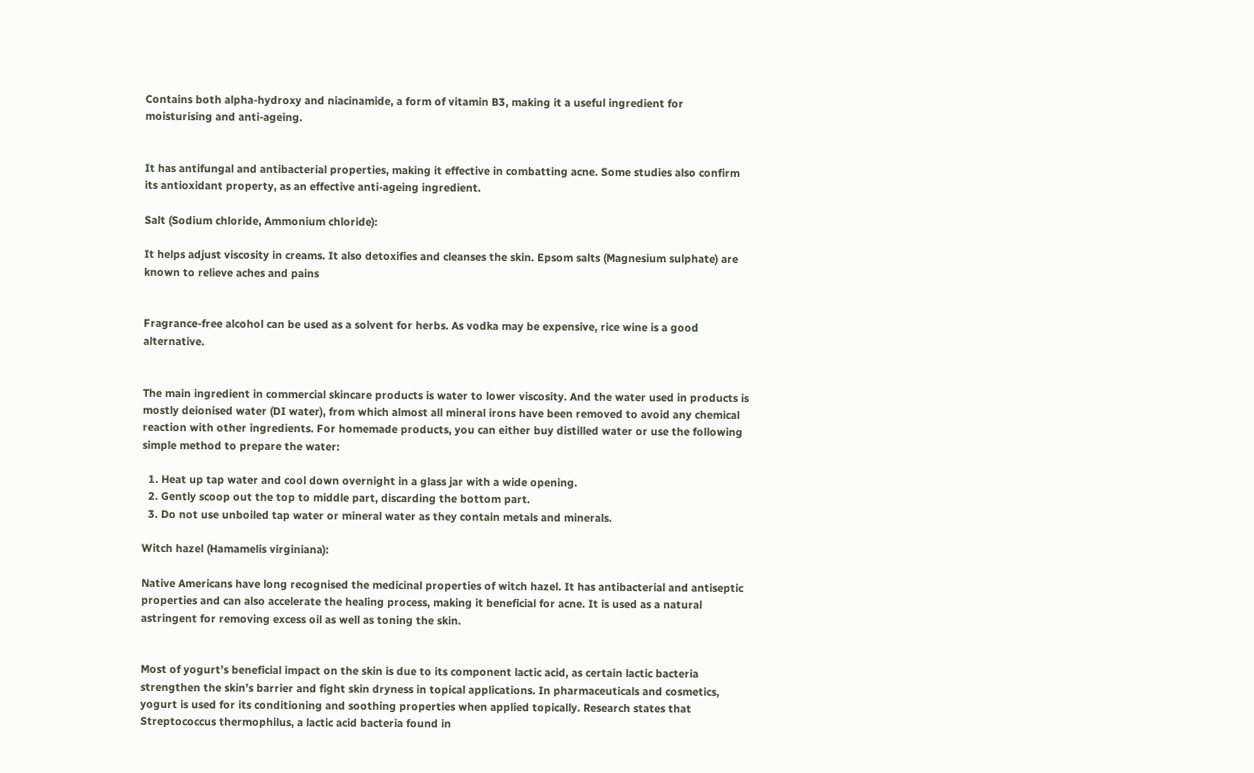Contains both alpha-hydroxy and niacinamide, a form of vitamin B3, making it a useful ingredient for moisturising and anti-ageing.


It has antifungal and antibacterial properties, making it effective in combatting acne. Some studies also confirm its antioxidant property, as an effective anti-ageing ingredient.

Salt (Sodium chloride, Ammonium chloride):

It helps adjust viscosity in creams. It also detoxifies and cleanses the skin. Epsom salts (Magnesium sulphate) are known to relieve aches and pains


Fragrance-free alcohol can be used as a solvent for herbs. As vodka may be expensive, rice wine is a good alternative.


The main ingredient in commercial skincare products is water to lower viscosity. And the water used in products is mostly deionised water (DI water), from which almost all mineral irons have been removed to avoid any chemical reaction with other ingredients. For homemade products, you can either buy distilled water or use the following simple method to prepare the water:

  1. Heat up tap water and cool down overnight in a glass jar with a wide opening.
  2. Gently scoop out the top to middle part, discarding the bottom part.
  3. Do not use unboiled tap water or mineral water as they contain metals and minerals.

Witch hazel (Hamamelis virginiana):

Native Americans have long recognised the medicinal properties of witch hazel. It has antibacterial and antiseptic properties and can also accelerate the healing process, making it beneficial for acne. It is used as a natural astringent for removing excess oil as well as toning the skin.


Most of yogurt’s beneficial impact on the skin is due to its component lactic acid, as certain lactic bacteria strengthen the skin’s barrier and fight skin dryness in topical applications. In pharmaceuticals and cosmetics, yogurt is used for its conditioning and soothing properties when applied topically. Research states that Streptococcus thermophilus, a lactic acid bacteria found in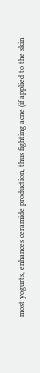most yogurts, enhances ceramide production, thus fighting acne (if applied to the skin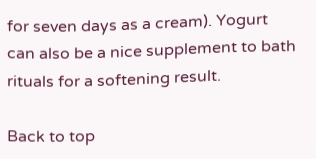for seven days as a cream). Yogurt can also be a nice supplement to bath rituals for a softening result.

Back to top